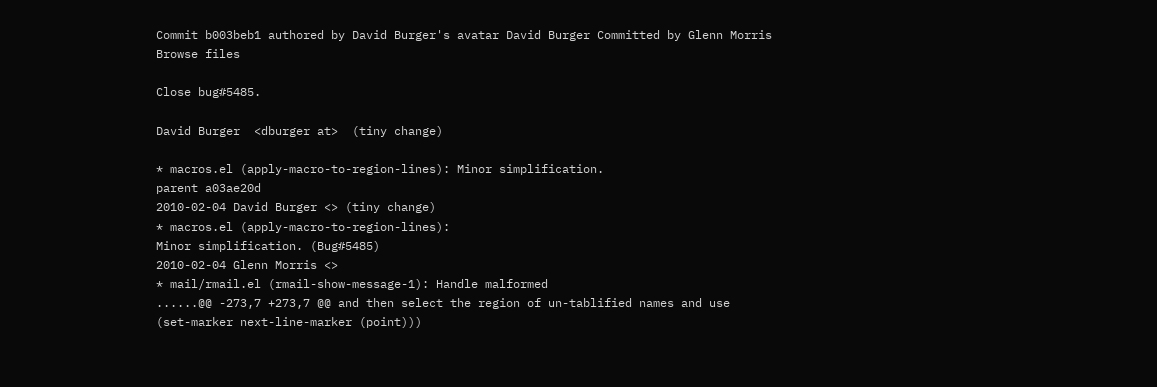Commit b003beb1 authored by David Burger's avatar David Burger Committed by Glenn Morris
Browse files

Close bug#5485.

David Burger  <dburger at>  (tiny change)

* macros.el (apply-macro-to-region-lines): Minor simplification.
parent a03ae20d
2010-02-04 David Burger <> (tiny change)
* macros.el (apply-macro-to-region-lines):
Minor simplification. (Bug#5485)
2010-02-04 Glenn Morris <>
* mail/rmail.el (rmail-show-message-1): Handle malformed
......@@ -273,7 +273,7 @@ and then select the region of un-tablified names and use
(set-marker next-line-marker (point)))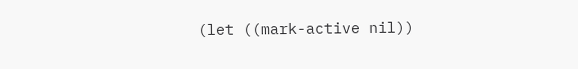(let ((mark-active nil))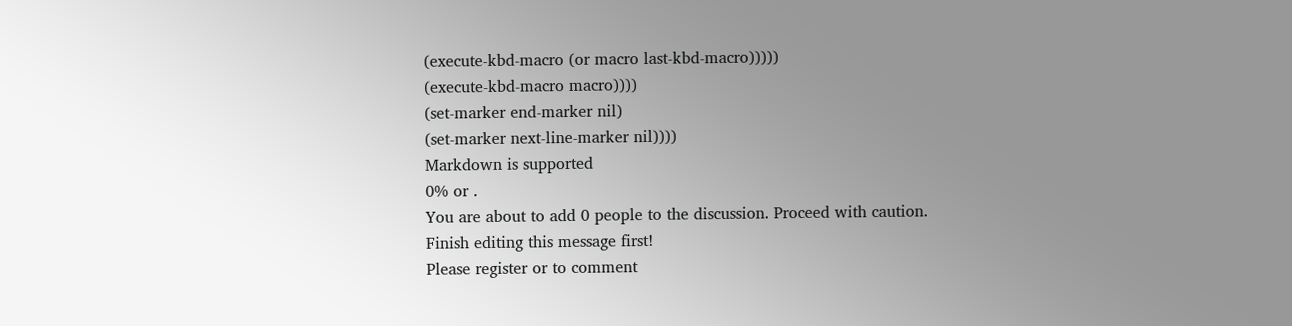(execute-kbd-macro (or macro last-kbd-macro)))))
(execute-kbd-macro macro))))
(set-marker end-marker nil)
(set-marker next-line-marker nil))))
Markdown is supported
0% or .
You are about to add 0 people to the discussion. Proceed with caution.
Finish editing this message first!
Please register or to comment